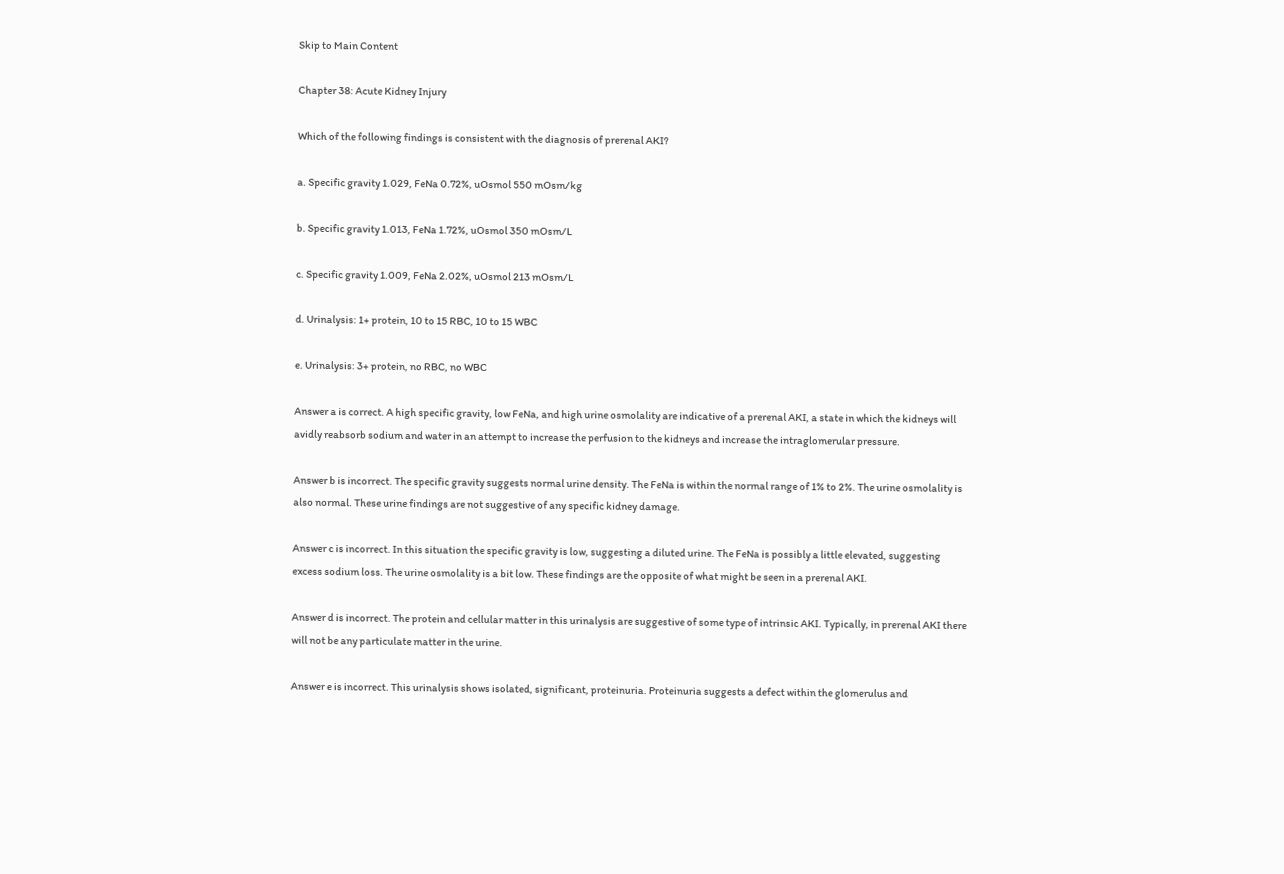Skip to Main Content

Chapter 38: Acute Kidney Injury

Which of the following findings is consistent with the diagnosis of prerenal AKI?

a. Specific gravity 1.029, FeNa 0.72%, uOsmol 550 mOsm/kg

b. Specific gravity 1.013, FeNa 1.72%, uOsmol 350 mOsm/L

c. Specific gravity 1.009, FeNa 2.02%, uOsmol 213 mOsm/L

d. Urinalysis: 1+ protein, 10 to 15 RBC, 10 to 15 WBC

e. Urinalysis: 3+ protein, no RBC, no WBC

Answer a is correct. A high specific gravity, low FeNa, and high urine osmolality are indicative of a prerenal AKI, a state in which the kidneys will avidly reabsorb sodium and water in an attempt to increase the perfusion to the kidneys and increase the intraglomerular pressure.

Answer b is incorrect. The specific gravity suggests normal urine density. The FeNa is within the normal range of 1% to 2%. The urine osmolality is also normal. These urine findings are not suggestive of any specific kidney damage.

Answer c is incorrect. In this situation the specific gravity is low, suggesting a diluted urine. The FeNa is possibly a little elevated, suggesting excess sodium loss. The urine osmolality is a bit low. These findings are the opposite of what might be seen in a prerenal AKI.

Answer d is incorrect. The protein and cellular matter in this urinalysis are suggestive of some type of intrinsic AKI. Typically, in prerenal AKI there will not be any particulate matter in the urine.

Answer e is incorrect. This urinalysis shows isolated, significant, proteinuria. Proteinuria suggests a defect within the glomerulus and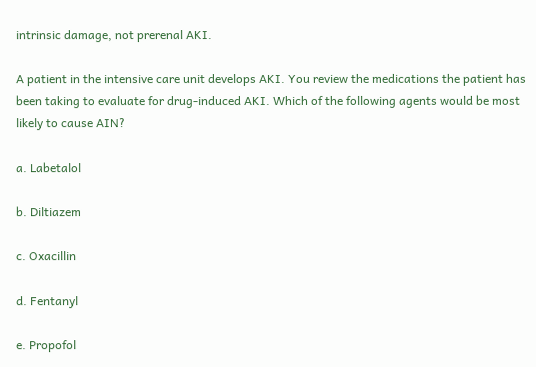intrinsic damage, not prerenal AKI.

A patient in the intensive care unit develops AKI. You review the medications the patient has been taking to evaluate for drug-induced AKI. Which of the following agents would be most likely to cause AIN?

a. Labetalol

b. Diltiazem

c. Oxacillin

d. Fentanyl

e. Propofol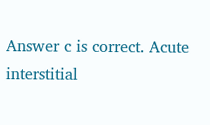Answer c is correct. Acute interstitial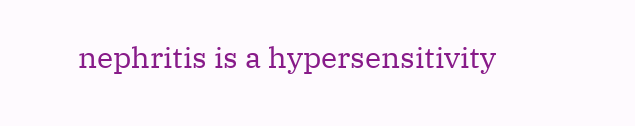nephritis is a hypersensitivity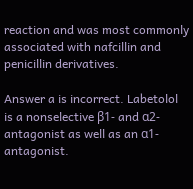reaction and was most commonly associated with nafcillin and penicillin derivatives.

Answer a is incorrect. Labetolol is a nonselective β1- and α2-antagonist as well as an α1-antagonist.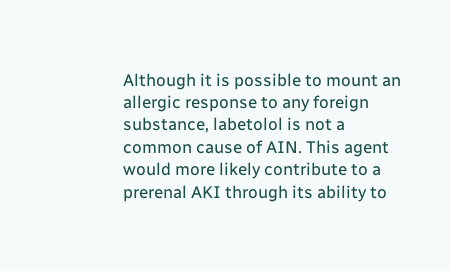Although it is possible to mount an allergic response to any foreign substance, labetolol is not a common cause of AIN. This agent would more likely contribute to a prerenal AKI through its ability to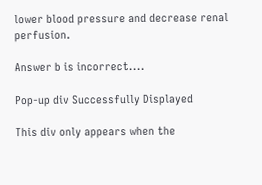lower blood pressure and decrease renal perfusion.

Answer b is incorrect....

Pop-up div Successfully Displayed

This div only appears when the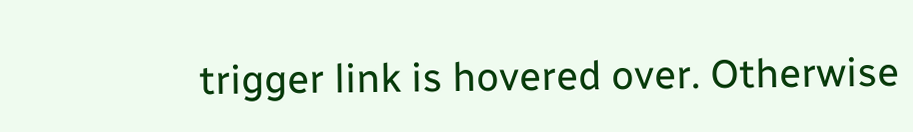trigger link is hovered over. Otherwise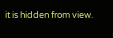it is hidden from view.